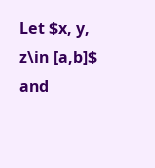Let $x, y, z\in [a,b]$ and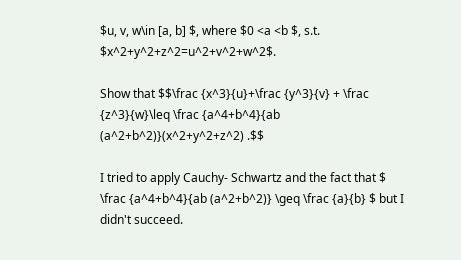$u, v, w\in [a, b] $, where $0 <a <b $, s.t. $x^2+y^2+z^2=u^2+v^2+w^2$.

Show that $$\frac {x^3}{u}+\frac {y^3}{v} + \frac {z^3}{w}\leq \frac {a^4+b^4}{ab (a^2+b^2)}(x^2+y^2+z^2) .$$

I tried to apply Cauchy- Schwartz and the fact that $ \frac {a^4+b^4}{ab (a^2+b^2)} \geq \frac {a}{b} $ but I didn't succeed.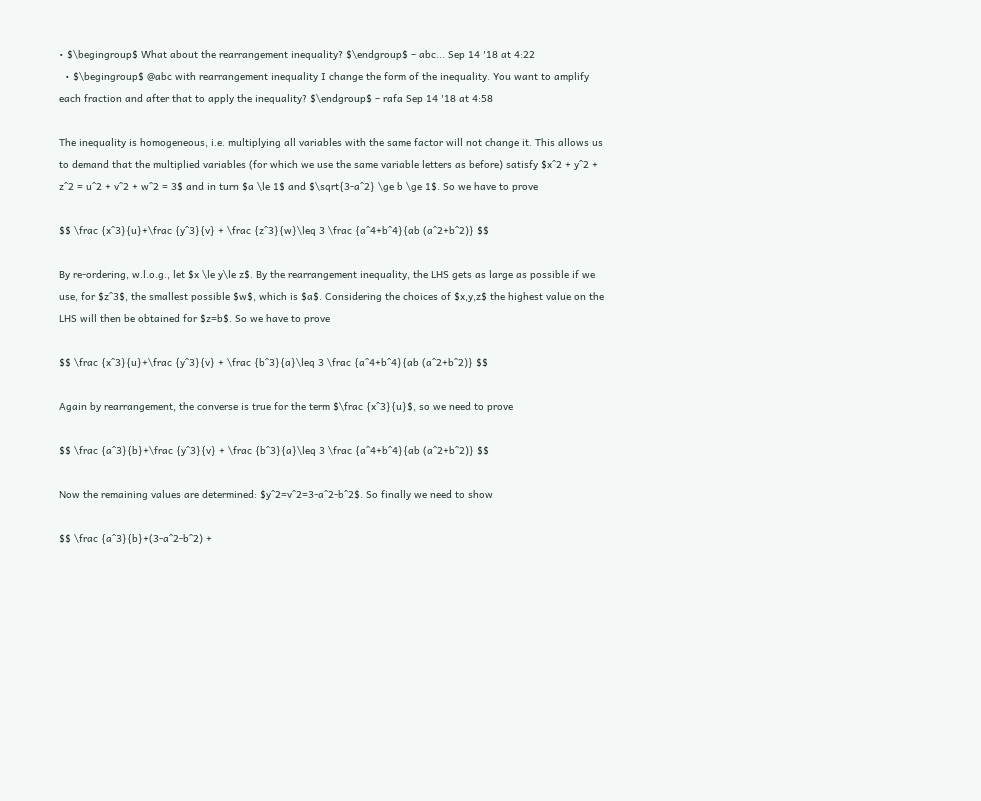• $\begingroup$ What about the rearrangement inequality? $\endgroup$ – abc... Sep 14 '18 at 4:22
  • $\begingroup$ @abc with rearrangement inequality I change the form of the inequality. You want to amplify each fraction and after that to apply the inequality? $\endgroup$ – rafa Sep 14 '18 at 4:58

The inequality is homogeneous, i.e. multiplying all variables with the same factor will not change it. This allows us to demand that the multiplied variables (for which we use the same variable letters as before) satisfy $x^2 + y^2 + z^2 = u^2 + v^2 + w^2 = 3$ and in turn $a \le 1$ and $\sqrt{3-a^2} \ge b \ge 1$. So we have to prove

$$ \frac {x^3}{u}+\frac {y^3}{v} + \frac {z^3}{w}\leq 3 \frac {a^4+b^4}{ab (a^2+b^2)} $$

By re-ordering, w.l.o.g., let $x \le y\le z$. By the rearrangement inequality, the LHS gets as large as possible if we use, for $z^3$, the smallest possible $w$, which is $a$. Considering the choices of $x,y,z$ the highest value on the LHS will then be obtained for $z=b$. So we have to prove

$$ \frac {x^3}{u}+\frac {y^3}{v} + \frac {b^3}{a}\leq 3 \frac {a^4+b^4}{ab (a^2+b^2)} $$

Again by rearrangement, the converse is true for the term $\frac {x^3}{u}$, so we need to prove

$$ \frac {a^3}{b}+\frac {y^3}{v} + \frac {b^3}{a}\leq 3 \frac {a^4+b^4}{ab (a^2+b^2)} $$

Now the remaining values are determined: $y^2=v^2=3-a^2-b^2$. So finally we need to show

$$ \frac {a^3}{b}+(3-a^2-b^2) +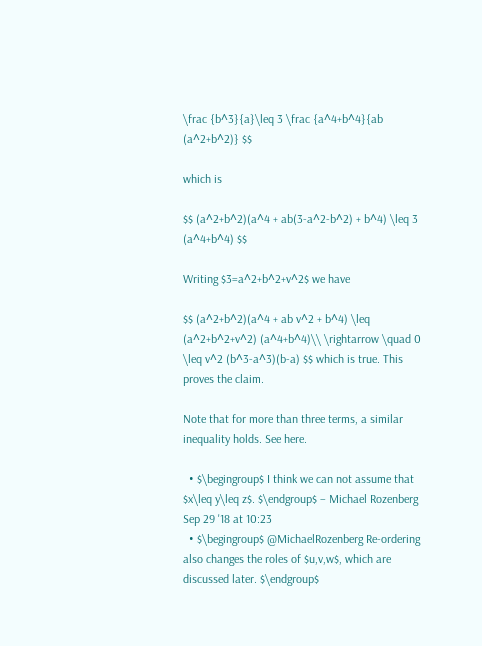\frac {b^3}{a}\leq 3 \frac {a^4+b^4}{ab (a^2+b^2)} $$

which is

$$ (a^2+b^2)(a^4 + ab(3-a^2-b^2) + b^4) \leq 3 (a^4+b^4) $$

Writing $3=a^2+b^2+v^2$ we have

$$ (a^2+b^2)(a^4 + ab v^2 + b^4) \leq (a^2+b^2+v^2) (a^4+b^4)\\ \rightarrow \quad 0 \leq v^2 (b^3-a^3)(b-a) $$ which is true. This proves the claim.

Note that for more than three terms, a similar inequality holds. See here.

  • $\begingroup$ I think we can not assume that $x\leq y\leq z$. $\endgroup$ – Michael Rozenberg Sep 29 '18 at 10:23
  • $\begingroup$ @MichaelRozenberg Re-ordering also changes the roles of $u,v,w$, which are discussed later. $\endgroup$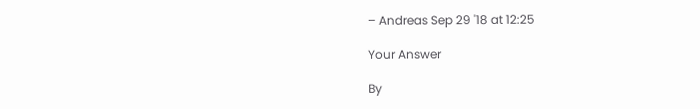– Andreas Sep 29 '18 at 12:25

Your Answer

By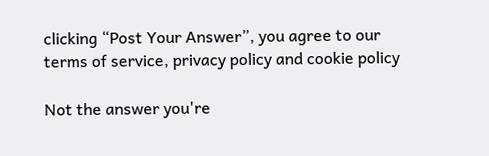clicking “Post Your Answer”, you agree to our terms of service, privacy policy and cookie policy

Not the answer you're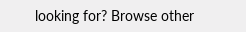looking for? Browse other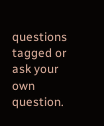questions tagged or ask your own question.